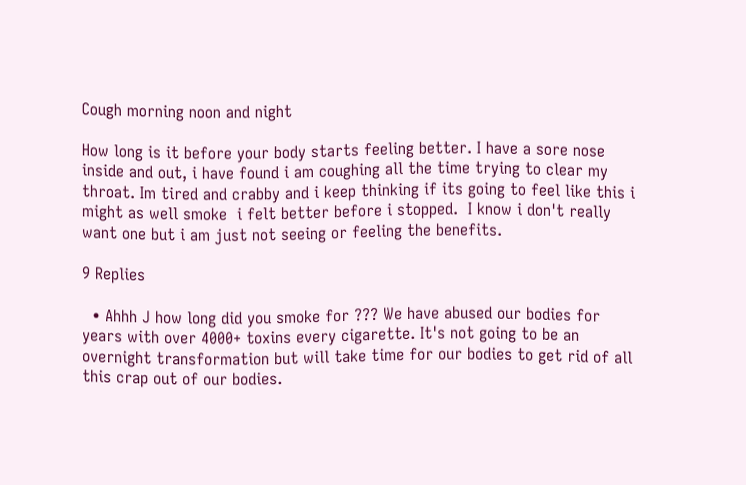Cough morning noon and night

How long is it before your body starts feeling better. I have a sore nose inside and out, i have found i am coughing all the time trying to clear my throat. Im tired and crabby and i keep thinking if its going to feel like this i might as well smoke  i felt better before i stopped.  I know i don't really want one but i am just not seeing or feeling the benefits.

9 Replies

  • Ahhh J how long did you smoke for ??? We have abused our bodies for years with over 4000+ toxins every cigarette. It's not going to be an overnight transformation but will take time for our bodies to get rid of all this crap out of our bodies.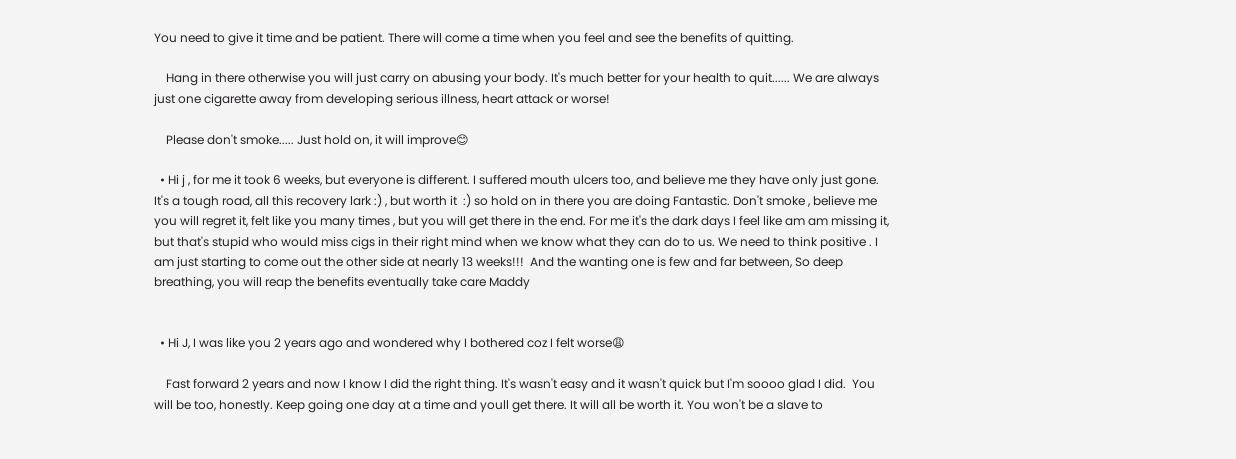You need to give it time and be patient. There will come a time when you feel and see the benefits of quitting.

    Hang in there otherwise you will just carry on abusing your body. It's much better for your health to quit...... We are always just one cigarette away from developing serious illness, heart attack or worse!

    Please don't smoke..... Just hold on, it will improve😊

  • Hi j , for me it took 6 weeks, but everyone is different. I suffered mouth ulcers too, and believe me they have only just gone. It's a tough road, all this recovery lark :) , but worth it  :) so hold on in there you are doing Fantastic. Don't smoke , believe me you will regret it, felt like you many times , but you will get there in the end. For me it's the dark days I feel like am am missing it, but that's stupid who would miss cigs in their right mind when we know what they can do to us. We need to think positive . I am just starting to come out the other side at nearly 13 weeks!!!  And the wanting one is few and far between, So deep breathing, you will reap the benefits eventually take care Maddy


  • Hi J, I was like you 2 years ago and wondered why I bothered coz I felt worse😩

    Fast forward 2 years and now I know I did the right thing. It's wasn't easy and it wasn't quick but I'm soooo glad I did.  You will be too, honestly. Keep going one day at a time and youll get there. It will all be worth it. You won't be a slave to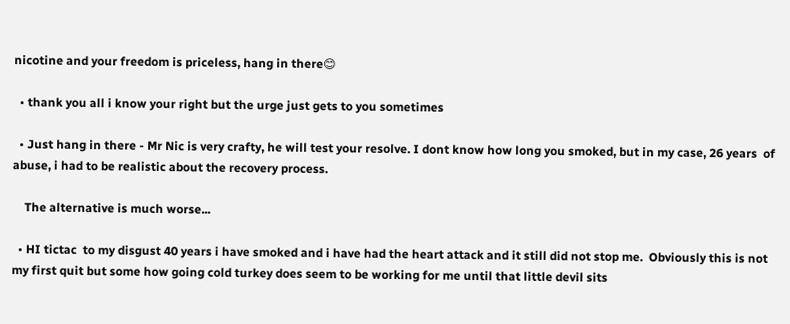nicotine and your freedom is priceless, hang in there😊

  • thank you all i know your right but the urge just gets to you sometimes

  • Just hang in there - Mr Nic is very crafty, he will test your resolve. I dont know how long you smoked, but in my case, 26 years  of abuse, i had to be realistic about the recovery process.

    The alternative is much worse...

  • HI tictac  to my disgust 40 years i have smoked and i have had the heart attack and it still did not stop me.  Obviously this is not my first quit but some how going cold turkey does seem to be working for me until that little devil sits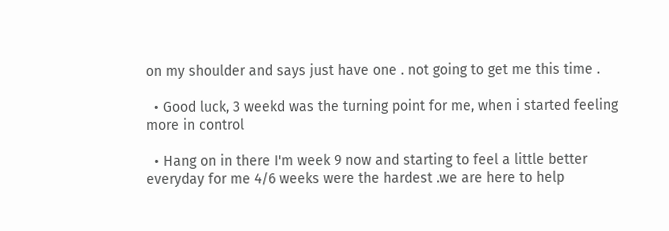on my shoulder and says just have one . not going to get me this time .

  • Good luck, 3 weekd was the turning point for me, when i started feeling more in control

  • Hang on in there I'm week 9 now and starting to feel a little better everyday for me 4/6 weeks were the hardest .we are here to help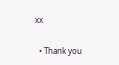xx

  • Thank you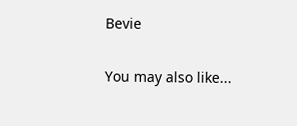Bevie

You may also like...